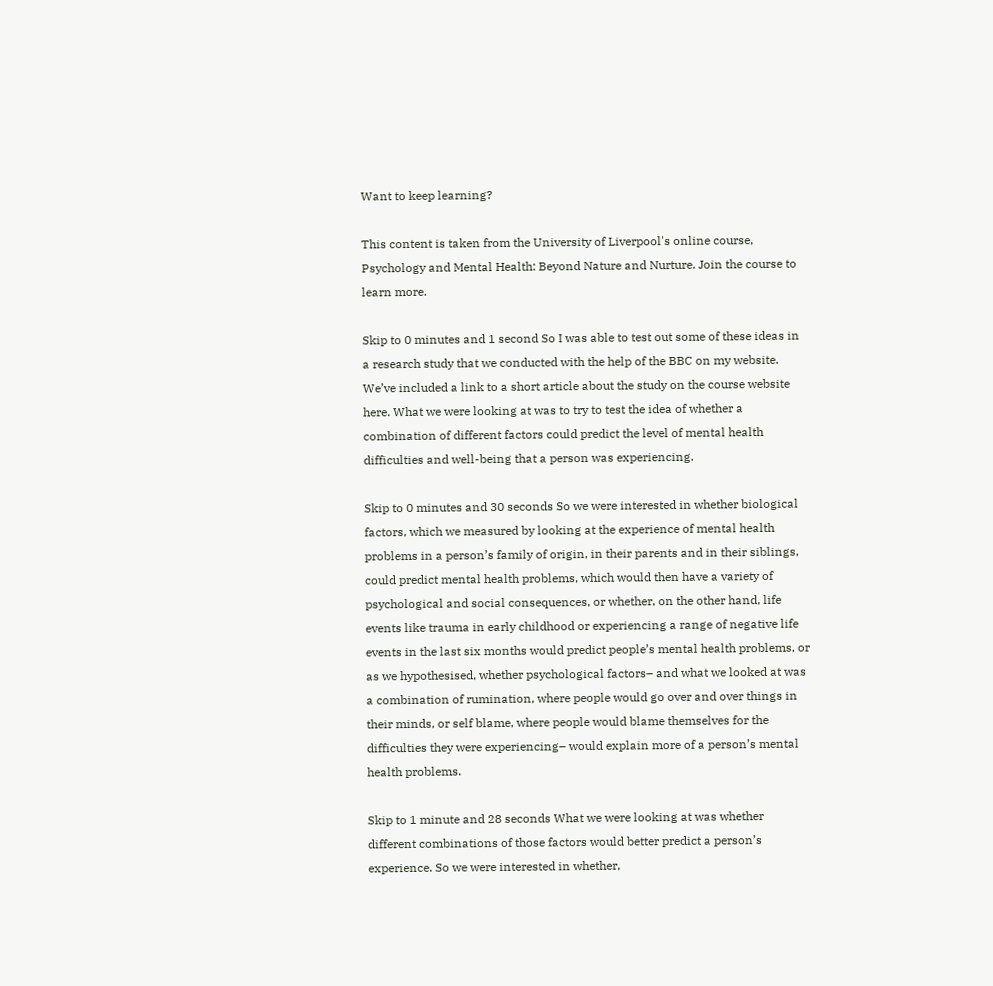Want to keep learning?

This content is taken from the University of Liverpool's online course, Psychology and Mental Health: Beyond Nature and Nurture. Join the course to learn more.

Skip to 0 minutes and 1 second So I was able to test out some of these ideas in a research study that we conducted with the help of the BBC on my website. We’ve included a link to a short article about the study on the course website here. What we were looking at was to try to test the idea of whether a combination of different factors could predict the level of mental health difficulties and well-being that a person was experiencing.

Skip to 0 minutes and 30 seconds So we were interested in whether biological factors, which we measured by looking at the experience of mental health problems in a person’s family of origin, in their parents and in their siblings, could predict mental health problems, which would then have a variety of psychological and social consequences, or whether, on the other hand, life events like trauma in early childhood or experiencing a range of negative life events in the last six months would predict people’s mental health problems, or as we hypothesised, whether psychological factors– and what we looked at was a combination of rumination, where people would go over and over things in their minds, or self blame, where people would blame themselves for the difficulties they were experiencing– would explain more of a person’s mental health problems.

Skip to 1 minute and 28 seconds What we were looking at was whether different combinations of those factors would better predict a person’s experience. So we were interested in whether,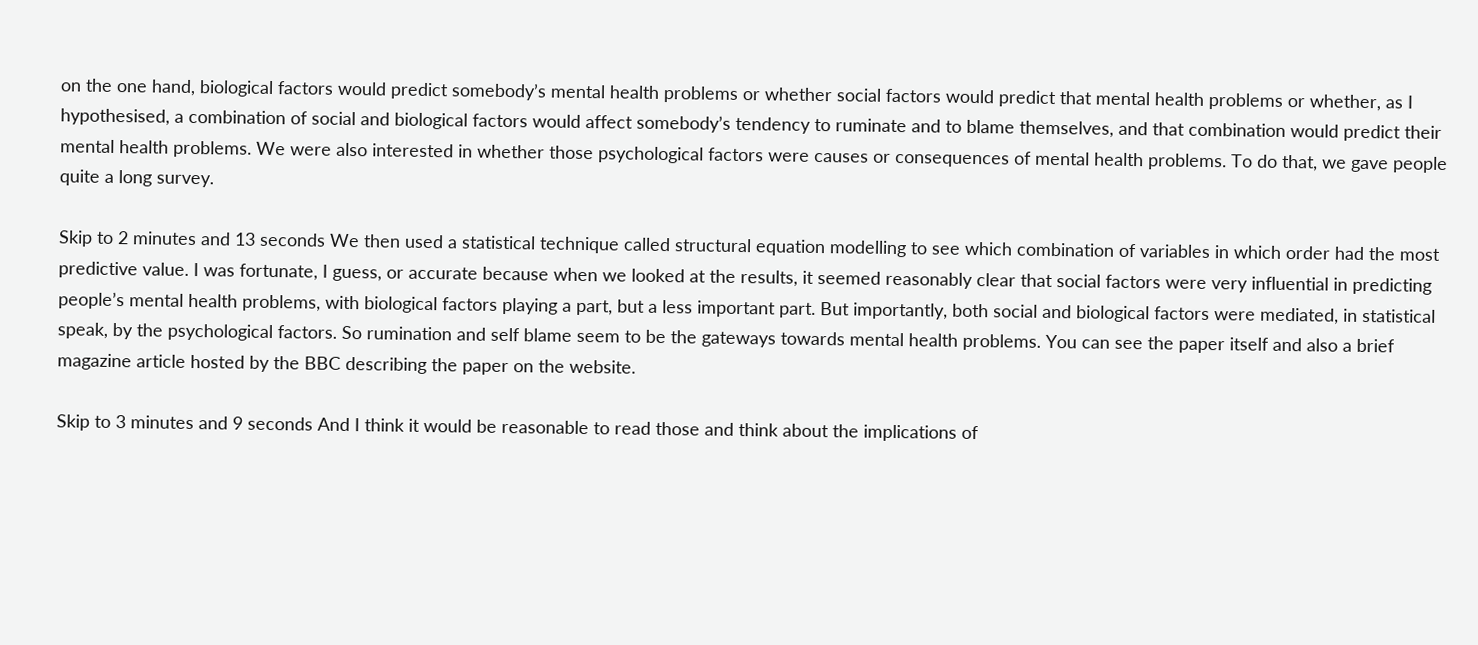on the one hand, biological factors would predict somebody’s mental health problems or whether social factors would predict that mental health problems or whether, as I hypothesised, a combination of social and biological factors would affect somebody’s tendency to ruminate and to blame themselves, and that combination would predict their mental health problems. We were also interested in whether those psychological factors were causes or consequences of mental health problems. To do that, we gave people quite a long survey.

Skip to 2 minutes and 13 seconds We then used a statistical technique called structural equation modelling to see which combination of variables in which order had the most predictive value. I was fortunate, I guess, or accurate because when we looked at the results, it seemed reasonably clear that social factors were very influential in predicting people’s mental health problems, with biological factors playing a part, but a less important part. But importantly, both social and biological factors were mediated, in statistical speak, by the psychological factors. So rumination and self blame seem to be the gateways towards mental health problems. You can see the paper itself and also a brief magazine article hosted by the BBC describing the paper on the website.

Skip to 3 minutes and 9 seconds And I think it would be reasonable to read those and think about the implications of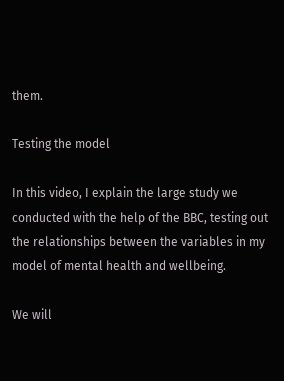them.

Testing the model

In this video, I explain the large study we conducted with the help of the BBC, testing out the relationships between the variables in my model of mental health and wellbeing.

We will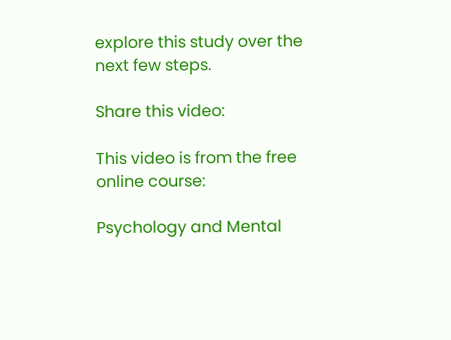explore this study over the next few steps.

Share this video:

This video is from the free online course:

Psychology and Mental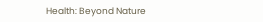Health: Beyond Nature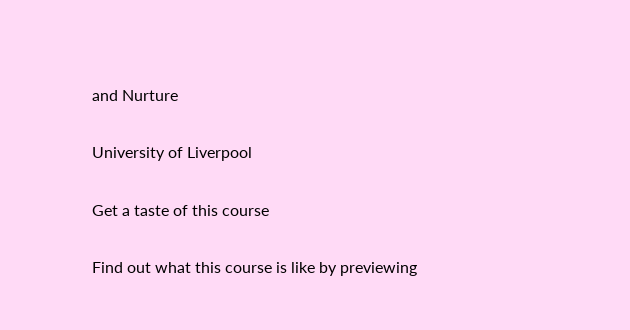and Nurture

University of Liverpool

Get a taste of this course

Find out what this course is like by previewing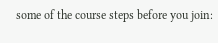some of the course steps before you join: